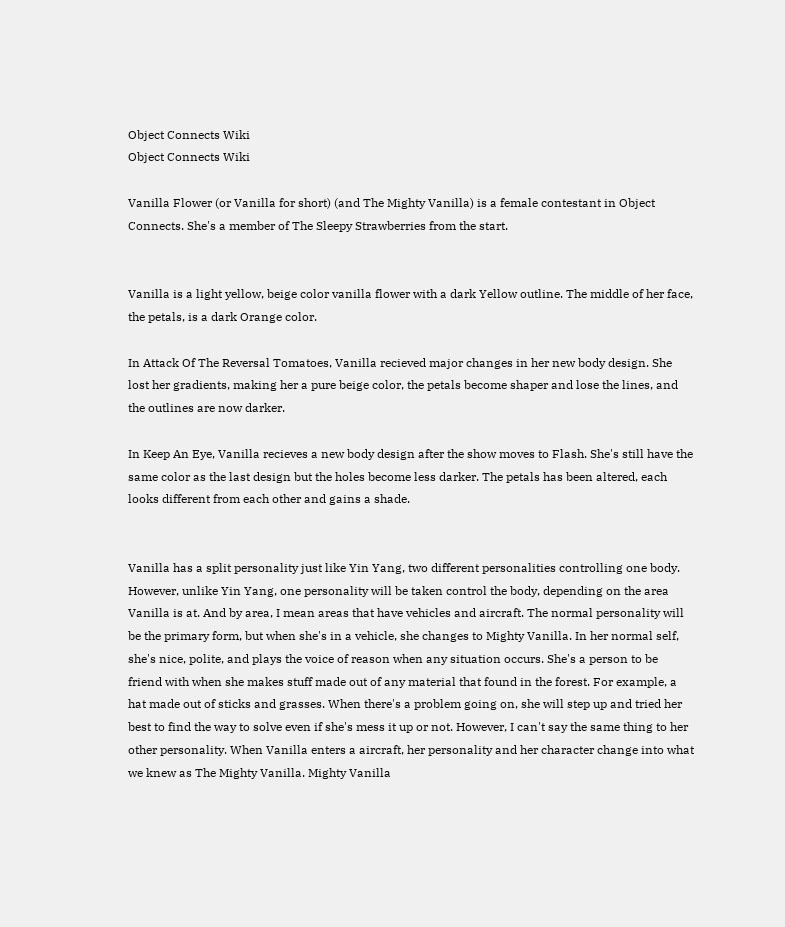Object Connects Wiki
Object Connects Wiki

Vanilla Flower (or Vanilla for short) (and The Mighty Vanilla) is a female contestant in Object Connects. She's a member of The Sleepy Strawberries from the start.


Vanilla is a light yellow, beige color vanilla flower with a dark Yellow outline. The middle of her face, the petals, is a dark Orange color.

In Attack Of The Reversal Tomatoes, Vanilla recieved major changes in her new body design. She lost her gradients, making her a pure beige color, the petals become shaper and lose the lines, and the outlines are now darker.

In Keep An Eye, Vanilla recieves a new body design after the show moves to Flash. She's still have the same color as the last design but the holes become less darker. The petals has been altered, each looks different from each other and gains a shade.


Vanilla has a split personality just like Yin Yang, two different personalities controlling one body. However, unlike Yin Yang, one personality will be taken control the body, depending on the area Vanilla is at. And by area, I mean areas that have vehicles and aircraft. The normal personality will be the primary form, but when she's in a vehicle, she changes to Mighty Vanilla. In her normal self, she's nice, polite, and plays the voice of reason when any situation occurs. She's a person to be friend with when she makes stuff made out of any material that found in the forest. For example, a hat made out of sticks and grasses. When there's a problem going on, she will step up and tried her best to find the way to solve even if she's mess it up or not. However, I can't say the same thing to her other personality. When Vanilla enters a aircraft, her personality and her character change into what we knew as The Mighty Vanilla. Mighty Vanilla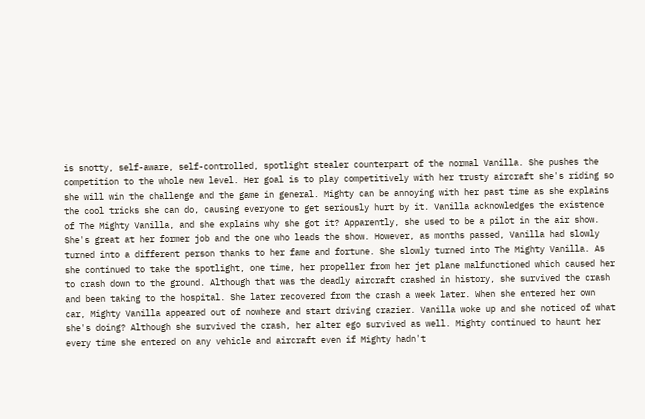is snotty, self-aware, self-controlled, spotlight stealer counterpart of the normal Vanilla. She pushes the competition to the whole new level. Her goal is to play competitively with her trusty aircraft she's riding so she will win the challenge and the game in general. Mighty can be annoying with her past time as she explains the cool tricks she can do, causing everyone to get seriously hurt by it. Vanilla acknowledges the existence of The Mighty Vanilla, and she explains why she got it? Apparently, she used to be a pilot in the air show. She's great at her former job and the one who leads the show. However, as months passed, Vanilla had slowly turned into a different person thanks to her fame and fortune. She slowly turned into The Mighty Vanilla. As she continued to take the spotlight, one time, her propeller from her jet plane malfunctioned which caused her to crash down to the ground. Although that was the deadly aircraft crashed in history, she survived the crash and been taking to the hospital. She later recovered from the crash a week later. When she entered her own car, Mighty Vanilla appeared out of nowhere and start driving crazier. Vanilla woke up and she noticed of what she's doing? Although she survived the crash, her alter ego survived as well. Mighty continued to haunt her every time she entered on any vehicle and aircraft even if Mighty hadn't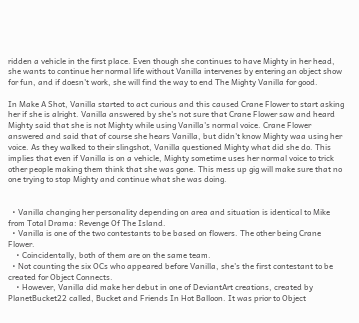ridden a vehicle in the first place. Even though she continues to have Mighty in her head, she wants to continue her normal life without Vanilla intervenes by entering an object show for fun, and if doesn't work, she will find the way to end The Mighty Vanilla for good.

In Make A Shot, Vanilla started to act curious and this caused Crane Flower to start asking her if she is alright. Vanilla answered by she's not sure that Crane Flower saw and heard Mighty said that she is not Mighty while using Vanilla's normal voice. Crane Flower answered and said that of course she hears Vanilla, but didn't know Mighty waa using her voice. As they walked to their slingshot, Vanilla questioned Mighty what did she do. This implies that even if Vanilla is on a vehicle, Mighty sometime uses her normal voice to trick other people making them think that she was gone. This mess up gig will make sure that no one trying to stop Mighty and continue what she was doing.


  • Vanilla changing her personality depending on area and situation is identical to Mike from Total Drama: Revenge Of The Island.
  • Vanilla is one of the two contestants to be based on flowers. The other being Crane Flower.
    • Coincidentally, both of them are on the same team.
  • Not counting the six OCs who appeared before Vanilla, she's the first contestant to be created for Object Connects.
    • However, Vanilla did make her debut in one of DeviantArt creations, created by PlanetBucket22 called, Bucket and Friends In Hot Balloon. It was prior to Object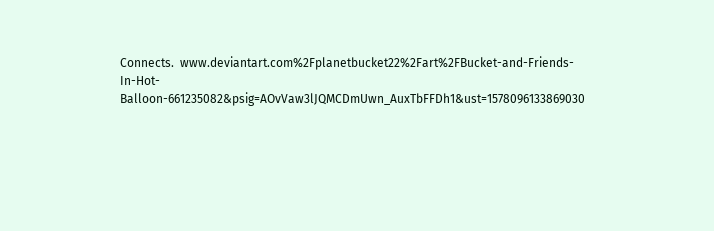Connects.  www.deviantart.com%2Fplanetbucket22%2Fart%2FBucket-and-Friends-In-Hot-Balloon-661235082&psig=AOvVaw3lJQMCDmUwn_AuxTbFFDh1&ust=1578096133869030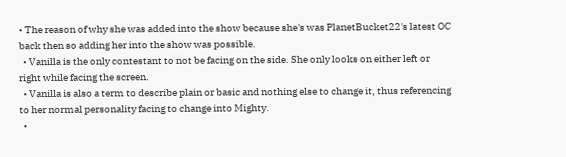• The reason of why she was added into the show because she's was PlanetBucket22's latest OC back then so adding her into the show was possible.
  • Vanilla is the only contestant to not be facing on the side. She only looks on either left or right while facing the screen.
  • Vanilla is also a term to describe plain or basic and nothing else to change it, thus referencing to her normal personality facing to change into Mighty.
  •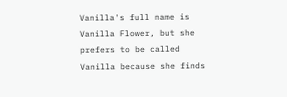Vanilla's full name is Vanilla Flower, but she prefers to be called Vanilla because she finds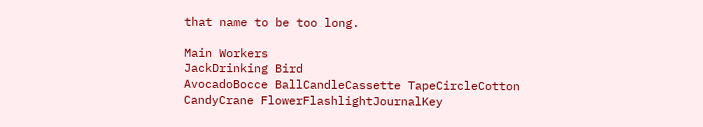that name to be too long.

Main Workers
JackDrinking Bird
AvocadoBocce BallCandleCassette TapeCircleCotton CandyCrane FlowerFlashlightJournalKey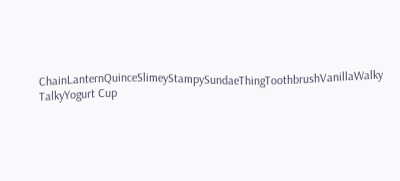ChainLanternQuinceSlimeyStampySundaeThingToothbrushVanillaWalky TalkyYogurt Cup